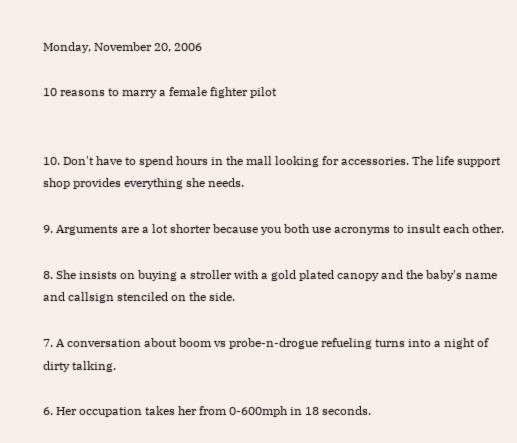Monday, November 20, 2006

10 reasons to marry a female fighter pilot


10. Don't have to spend hours in the mall looking for accessories. The life support shop provides everything she needs.

9. Arguments are a lot shorter because you both use acronyms to insult each other.

8. She insists on buying a stroller with a gold plated canopy and the baby's name and callsign stenciled on the side.

7. A conversation about boom vs probe-n-drogue refueling turns into a night of dirty talking.

6. Her occupation takes her from 0-600mph in 18 seconds.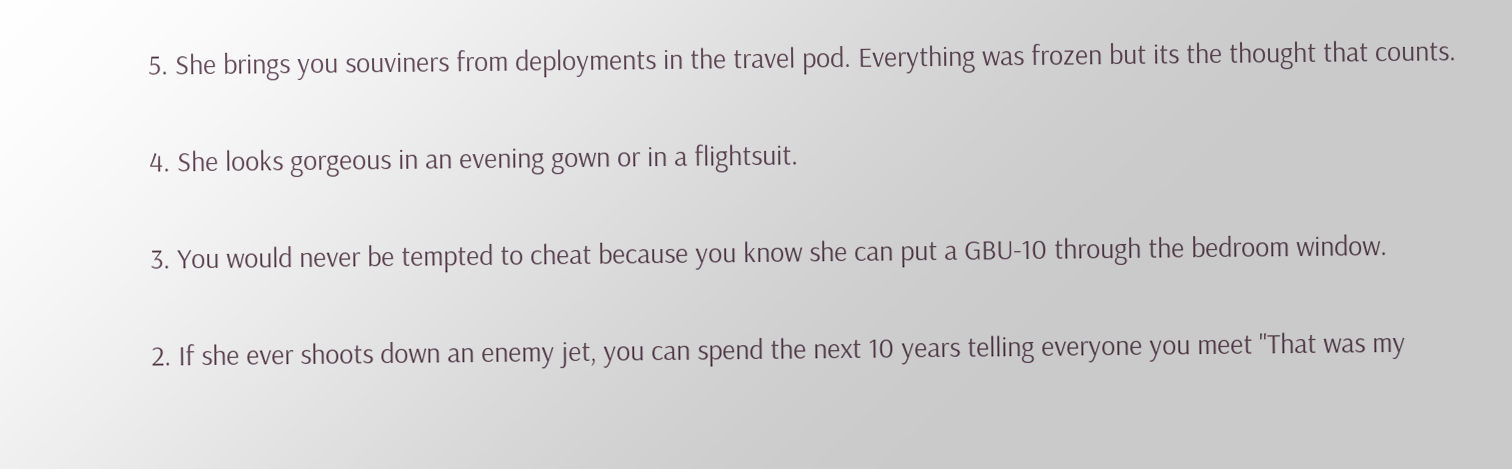5. She brings you souviners from deployments in the travel pod. Everything was frozen but its the thought that counts.

4. She looks gorgeous in an evening gown or in a flightsuit.

3. You would never be tempted to cheat because you know she can put a GBU-10 through the bedroom window.

2. If she ever shoots down an enemy jet, you can spend the next 10 years telling everyone you meet "That was my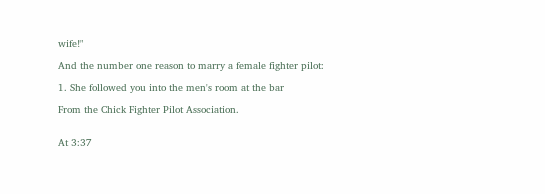wife!"

And the number one reason to marry a female fighter pilot:

1. She followed you into the men's room at the bar

From the Chick Fighter Pilot Association.


At 3:37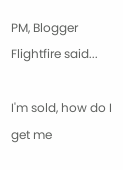PM, Blogger Flightfire said...

I'm sold, how do I get me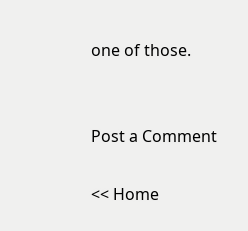one of those.


Post a Comment

<< Home